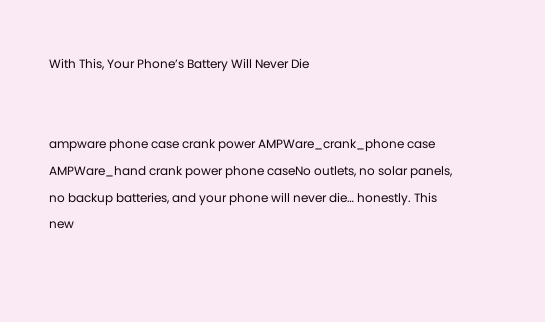With This, Your Phone’s Battery Will Never Die


ampware phone case crank power AMPWare_crank_phone case AMPWare_hand crank power phone caseNo outlets, no solar panels, no backup batteries, and your phone will never die… honestly. This new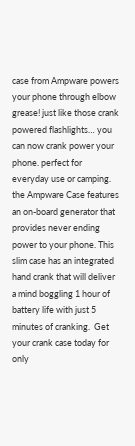case from Ampware powers your phone through elbow grease! just like those crank powered flashlights… you can now crank power your phone. perfect for everyday use or camping. the Ampware Case features an on-board generator that provides never ending power to your phone. This slim case has an integrated hand crank that will deliver a mind boggling 1 hour of battery life with just 5 minutes of cranking.  Get your crank case today for only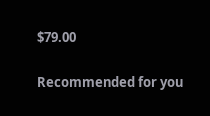$79.00

Recommended for you